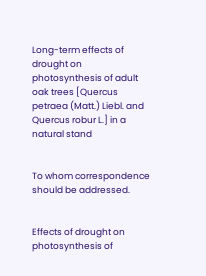Long-term effects of drought on photosynthesis of adult oak trees [Quercus petraea (Matt.) Liebl. and Quercus robur L.] in a natural stand


To whom correspondence should be addressed.


Effects of drought on photosynthesis of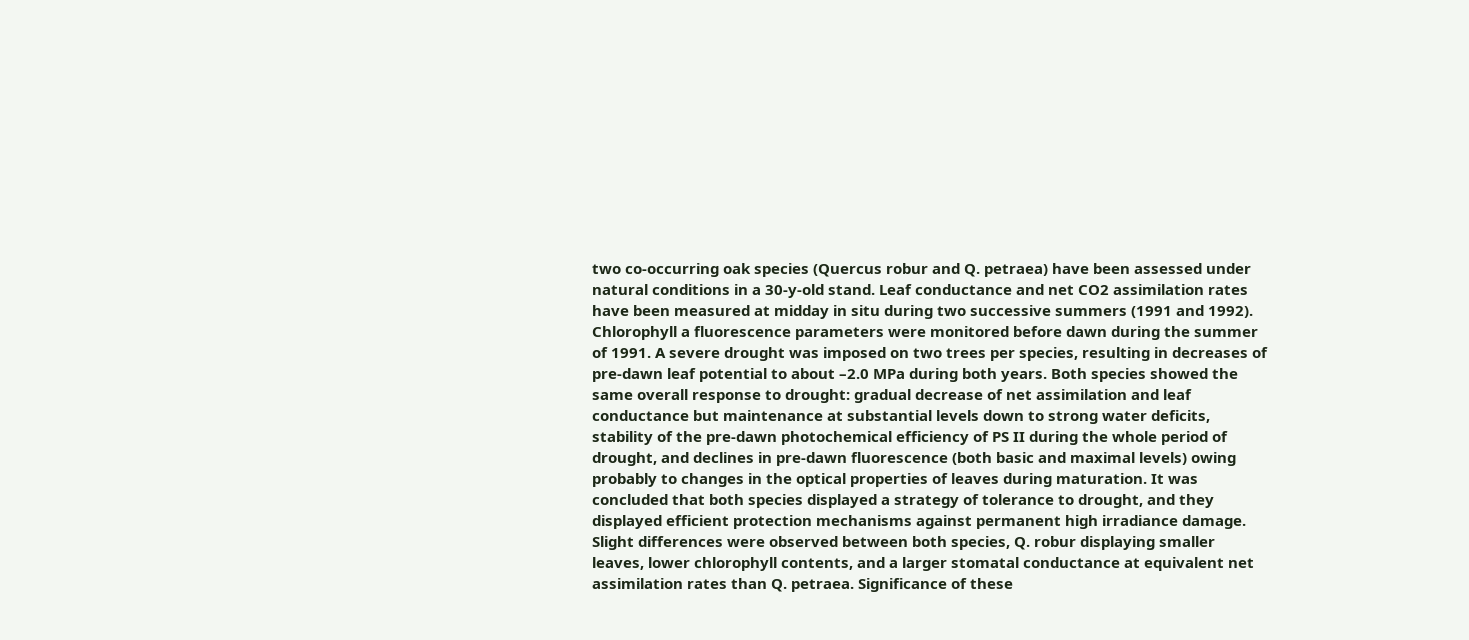two co-occurring oak species (Quercus robur and Q. petraea) have been assessed under natural conditions in a 30-y-old stand. Leaf conductance and net CO2 assimilation rates have been measured at midday in situ during two successive summers (1991 and 1992). Chlorophyll a fluorescence parameters were monitored before dawn during the summer of 1991. A severe drought was imposed on two trees per species, resulting in decreases of pre-dawn leaf potential to about –2.0 MPa during both years. Both species showed the same overall response to drought: gradual decrease of net assimilation and leaf conductance but maintenance at substantial levels down to strong water deficits, stability of the pre-dawn photochemical efficiency of PS II during the whole period of drought, and declines in pre-dawn fluorescence (both basic and maximal levels) owing probably to changes in the optical properties of leaves during maturation. It was concluded that both species displayed a strategy of tolerance to drought, and they displayed efficient protection mechanisms against permanent high irradiance damage. Slight differences were observed between both species, Q. robur displaying smaller leaves, lower chlorophyll contents, and a larger stomatal conductance at equivalent net assimilation rates than Q. petraea. Significance of these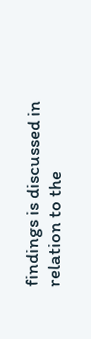findings is discussed in relation to the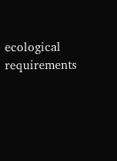ecological requirements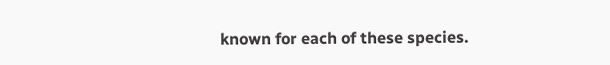known for each of these species.